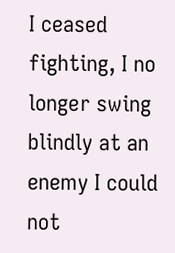I ceased fighting, I no longer swing blindly at an enemy I could not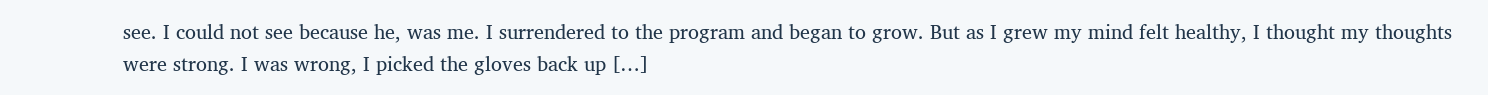see. I could not see because he, was me. I surrendered to the program and began to grow. But as I grew my mind felt healthy, I thought my thoughts were strong. I was wrong, I picked the gloves back up […]